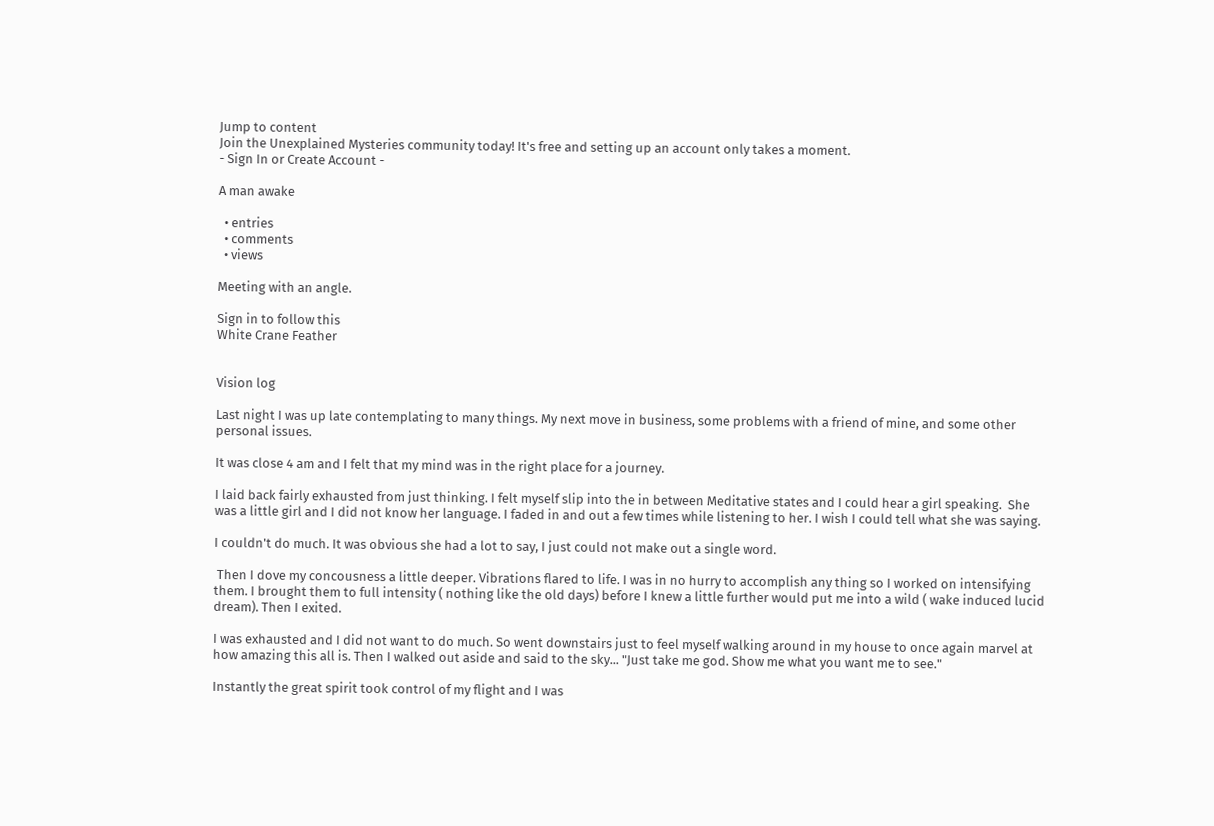Jump to content
Join the Unexplained Mysteries community today! It's free and setting up an account only takes a moment.
- Sign In or Create Account -

A man awake

  • entries
  • comments
  • views

Meeting with an angle.

Sign in to follow this
White Crane Feather


Vision log

Last night I was up late contemplating to many things. My next move in business, some problems with a friend of mine, and some other personal issues.

It was close 4 am and I felt that my mind was in the right place for a journey.

I laid back fairly exhausted from just thinking. I felt myself slip into the in between Meditative states and I could hear a girl speaking.  She was a little girl and I did not know her language. I faded in and out a few times while listening to her. I wish I could tell what she was saying.

I couldn't do much. It was obvious she had a lot to say, I just could not make out a single word.

 Then I dove my concousness a little deeper. Vibrations flared to life. I was in no hurry to accomplish any thing so I worked on intensifying them. I brought them to full intensity ( nothing like the old days) before I knew a little further would put me into a wild ( wake induced lucid dream). Then I exited.

I was exhausted and I did not want to do much. So went downstairs just to feel myself walking around in my house to once again marvel at how amazing this all is. Then I walked out aside and said to the sky... "Just take me god. Show me what you want me to see."

Instantly the great spirit took control of my flight and I was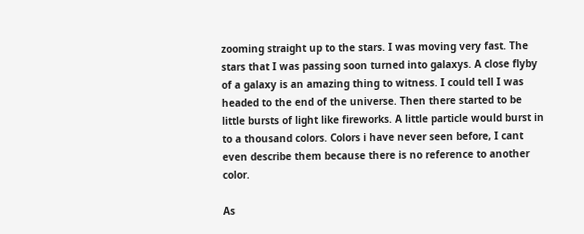zooming straight up to the stars. I was moving very fast. The stars that I was passing soon turned into galaxys. A close flyby of a galaxy is an amazing thing to witness. I could tell I was headed to the end of the universe. Then there started to be little bursts of light like fireworks. A little particle would burst in to a thousand colors. Colors i have never seen before, I cant even describe them because there is no reference to another color.

As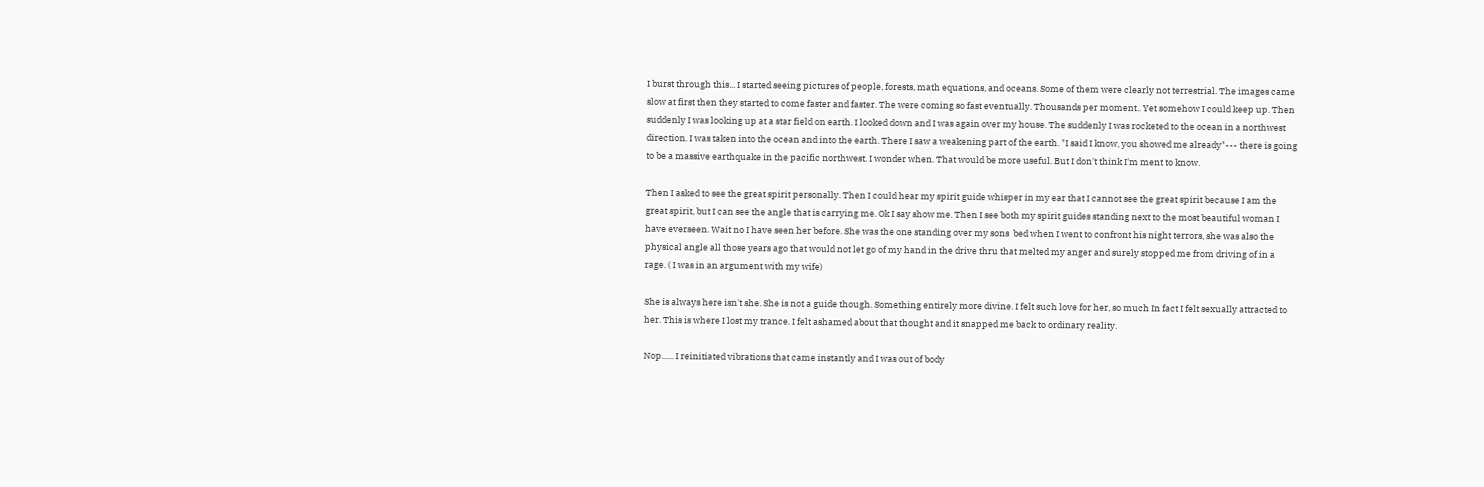I burst through this... I started seeing pictures of people, forests, math equations, and oceans. Some of them were clearly not terrestrial. The images came slow at first then they started to come faster and faster. The were coming so fast eventually. Thousands per moment.. Yet somehow I could keep up. Then suddenly I was looking up at a star field on earth. I looked down and I was again over my house. The suddenly I was rocketed to the ocean in a northwest direction. I was taken into the ocean and into the earth. There I saw a weakening part of the earth. "I said I know, you showed me already"--- there is going to be a massive earthquake in the pacific northwest. I wonder when. That would be more useful. But I don't think I'm ment to know.

Then I asked to see the great spirit personally. Then I could hear my spirit guide whisper in my ear that I cannot see the great spirit because I am the great spirit, but I can see the angle that is carrying me. Ok I say show me. Then I see both my spirit guides standing next to the most beautiful woman I have everseen. Wait no I have seen her before. She was the one standing over my sons  bed when I went to confront his night terrors, she was also the physical angle all those years ago that would not let go of my hand in the drive thru that melted my anger and surely stopped me from driving of in a rage. ( I was in an argument with my wife)

She is always here isn't she. She is not a guide though. Something entirely more divine. I felt such love for her, so much In fact I felt sexually attracted to her. This is where I lost my trance. I felt ashamed about that thought and it snapped me back to ordinary reality.

Nop...... I reinitiated vibrations that came instantly and I was out of body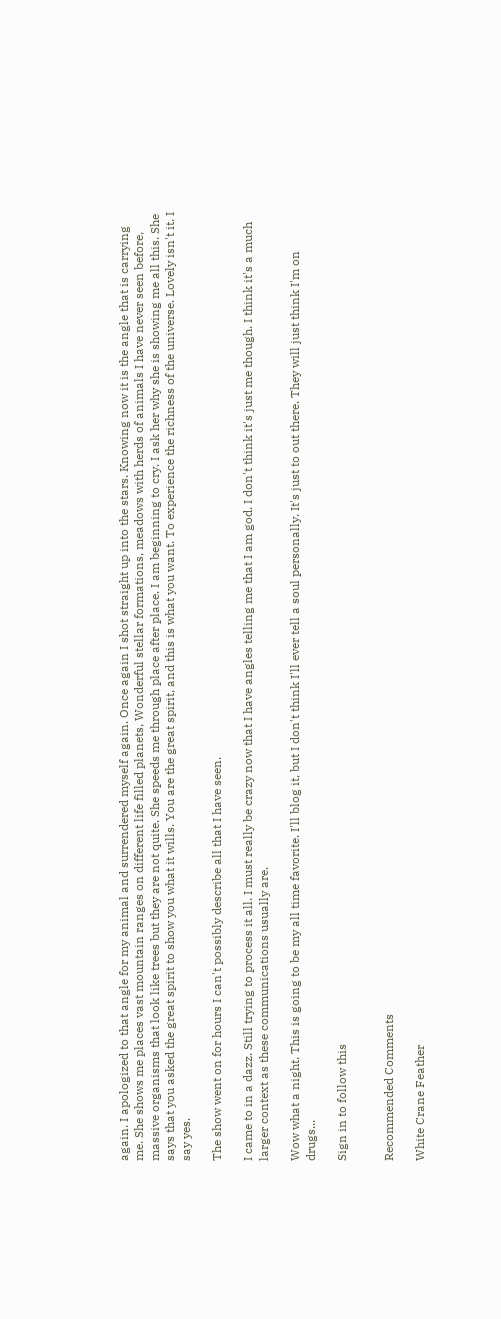again. I apologized to that angle for my animal and surrendered myself again. Once again I shot straight up into the stars. Knowing now it is the angle that is carrying me. She shows me places vast mountain ranges on different life filled planets, Wonderful stellar formations, meadows with herds of animals I have never seen before, massive organisms that look like trees but they are not quite. She speeds me through place after place. I am beginning to cry. I ask her why she is showing me all this. She says that you asked the great spirit to show you what it wills. You are the great spirit, and this is what you want. To experience the richness of the universe. Lovely isn't it. I say yes.

The show went on for hours I can't possibly describe all that I have seen.

I came to in a dazz. Still trying to process it all. I must really be crazy now that I have angles telling me that I am god. I don't think it's just me though. I think it's a much larger context as these communications usually are.

Wow what a night. This is going to be my all time favorite. I'll blog it, but I don't think I'll ever tell a soul personally. It's just to out there. They will just think I'm on drugs...

Sign in to follow this


Recommended Comments

White Crane Feather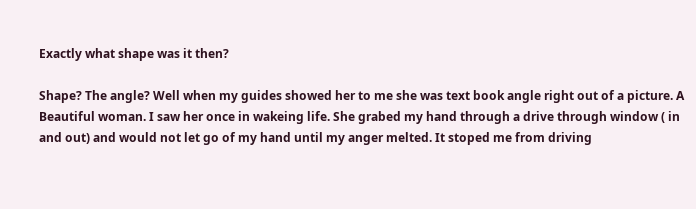Exactly what shape was it then?

Shape? The angle? Well when my guides showed her to me she was text book angle right out of a picture. A Beautiful woman. I saw her once in wakeing life. She grabed my hand through a drive through window ( in and out) and would not let go of my hand until my anger melted. It stoped me from driving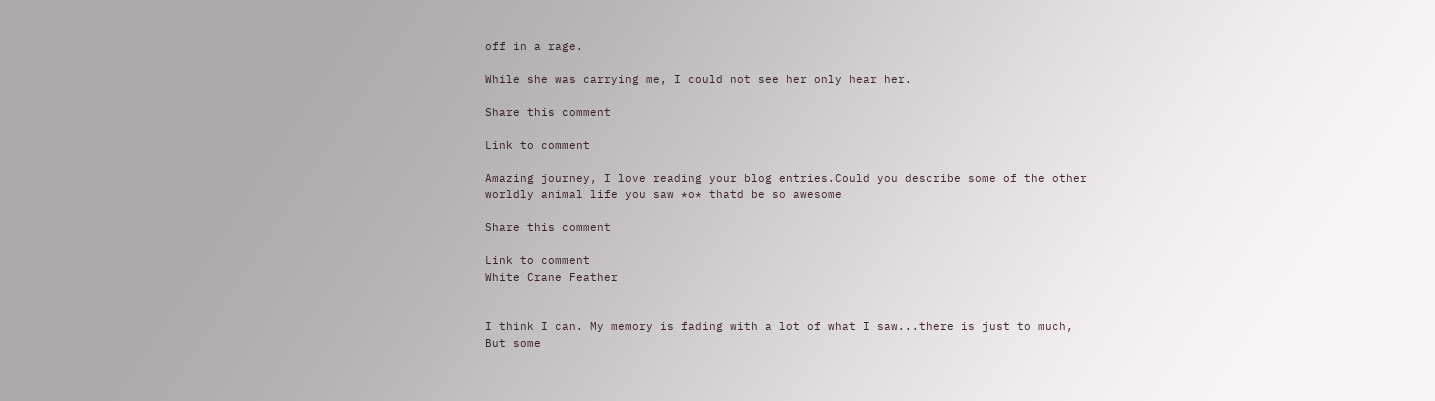off in a rage.

While she was carrying me, I could not see her only hear her.

Share this comment

Link to comment

Amazing journey, I love reading your blog entries.Could you describe some of the other worldly animal life you saw *o* thatd be so awesome

Share this comment

Link to comment
White Crane Feather


I think I can. My memory is fading with a lot of what I saw...there is just to much, But some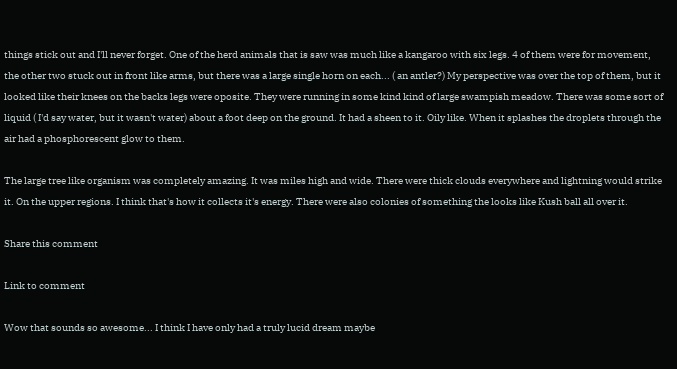things stick out and I'll never forget. One of the herd animals that is saw was much like a kangaroo with six legs. 4 of them were for movement, the other two stuck out in front like arms, but there was a large single horn on each... ( an antler?) My perspective was over the top of them, but it looked like their knees on the backs legs were oposite. They were running in some kind kind of large swampish meadow. There was some sort of liquid ( I'd say water, but it wasn't water) about a foot deep on the ground. It had a sheen to it. Oily like. When it splashes the droplets through the air had a phosphorescent glow to them.

The large tree like organism was completely amazing. It was miles high and wide. There were thick clouds everywhere and lightning would strike it. On the upper regions. I think that's how it collects it's energy. There were also colonies of something the looks like Kush ball all over it.

Share this comment

Link to comment

Wow that sounds so awesome... I think I have only had a truly lucid dream maybe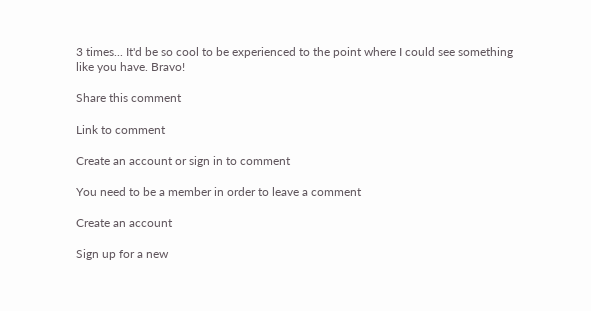3 times... It'd be so cool to be experienced to the point where I could see something like you have. Bravo!

Share this comment

Link to comment

Create an account or sign in to comment

You need to be a member in order to leave a comment

Create an account

Sign up for a new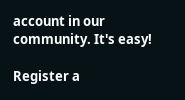account in our community. It's easy!

Register a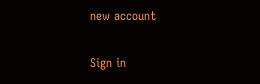new account

Sign in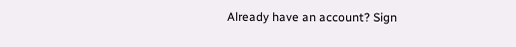Already have an account? Sign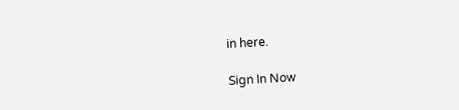in here.

Sign In Now